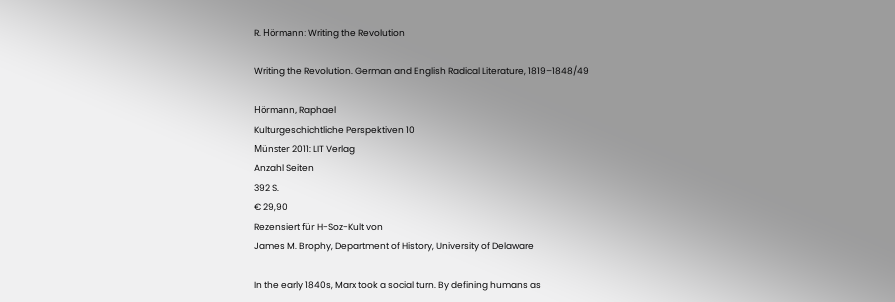R. Hörmann: Writing the Revolution

Writing the Revolution. German and English Radical Literature, 1819–1848/49

Hörmann, Raphael
Kulturgeschichtliche Perspektiven 10
Münster 2011: LIT Verlag
Anzahl Seiten
392 S.
€ 29,90
Rezensiert für H-Soz-Kult von
James M. Brophy, Department of History, University of Delaware

In the early 1840s, Marx took a social turn. By defining humans as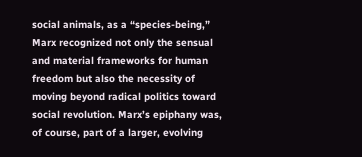social animals, as a “species-being,” Marx recognized not only the sensual and material frameworks for human freedom but also the necessity of moving beyond radical politics toward social revolution. Marx’s epiphany was, of course, part of a larger, evolving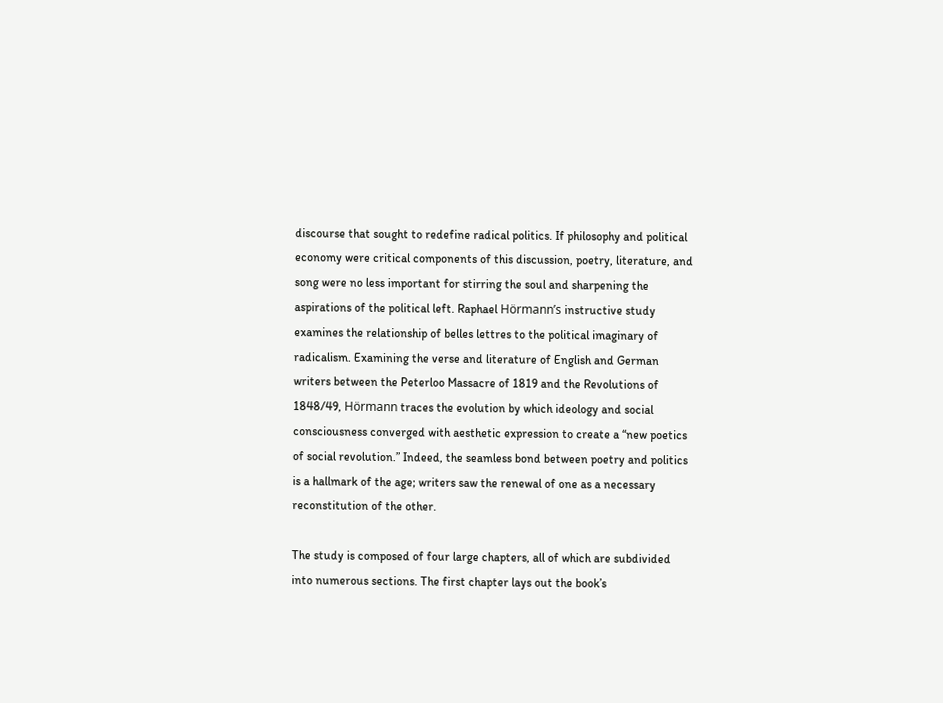discourse that sought to redefine radical politics. If philosophy and political economy were critical components of this discussion, poetry, literature, and song were no less important for stirring the soul and sharpening the aspirations of the political left. Raphael Hörmann’s instructive study examines the relationship of belles lettres to the political imaginary of radicalism. Examining the verse and literature of English and German writers between the Peterloo Massacre of 1819 and the Revolutions of 1848/49, Hörmann traces the evolution by which ideology and social consciousness converged with aesthetic expression to create a “new poetics of social revolution.” Indeed, the seamless bond between poetry and politics is a hallmark of the age; writers saw the renewal of one as a necessary reconstitution of the other.

The study is composed of four large chapters, all of which are subdivided into numerous sections. The first chapter lays out the book’s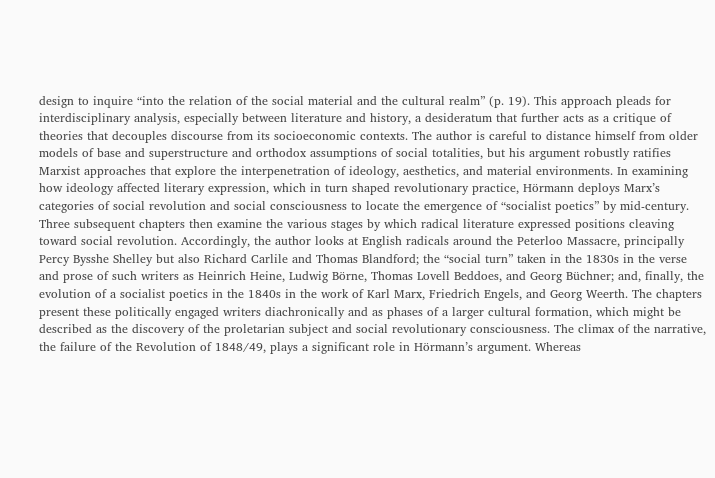design to inquire “into the relation of the social material and the cultural realm” (p. 19). This approach pleads for interdisciplinary analysis, especially between literature and history, a desideratum that further acts as a critique of theories that decouples discourse from its socioeconomic contexts. The author is careful to distance himself from older models of base and superstructure and orthodox assumptions of social totalities, but his argument robustly ratifies Marxist approaches that explore the interpenetration of ideology, aesthetics, and material environments. In examining how ideology affected literary expression, which in turn shaped revolutionary practice, Hörmann deploys Marx’s categories of social revolution and social consciousness to locate the emergence of “socialist poetics” by mid-century. Three subsequent chapters then examine the various stages by which radical literature expressed positions cleaving toward social revolution. Accordingly, the author looks at English radicals around the Peterloo Massacre, principally Percy Bysshe Shelley but also Richard Carlile and Thomas Blandford; the “social turn” taken in the 1830s in the verse and prose of such writers as Heinrich Heine, Ludwig Börne, Thomas Lovell Beddoes, and Georg Büchner; and, finally, the evolution of a socialist poetics in the 1840s in the work of Karl Marx, Friedrich Engels, and Georg Weerth. The chapters present these politically engaged writers diachronically and as phases of a larger cultural formation, which might be described as the discovery of the proletarian subject and social revolutionary consciousness. The climax of the narrative, the failure of the Revolution of 1848/49, plays a significant role in Hörmann’s argument. Whereas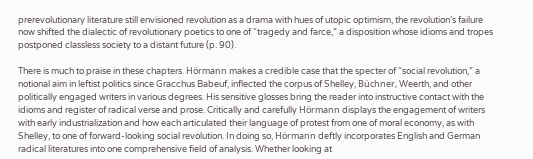prerevolutionary literature still envisioned revolution as a drama with hues of utopic optimism, the revolution’s failure now shifted the dialectic of revolutionary poetics to one of “tragedy and farce,” a disposition whose idioms and tropes postponed classless society to a distant future (p. 90).

There is much to praise in these chapters. Hörmann makes a credible case that the specter of “social revolution,” a notional aim in leftist politics since Gracchus Babeuf, inflected the corpus of Shelley, Büchner, Weerth, and other politically engaged writers in various degrees. His sensitive glosses bring the reader into instructive contact with the idioms and register of radical verse and prose. Critically and carefully Hörmann displays the engagement of writers with early industrialization and how each articulated their language of protest from one of moral economy, as with Shelley, to one of forward-looking social revolution. In doing so, Hörmann deftly incorporates English and German radical literatures into one comprehensive field of analysis. Whether looking at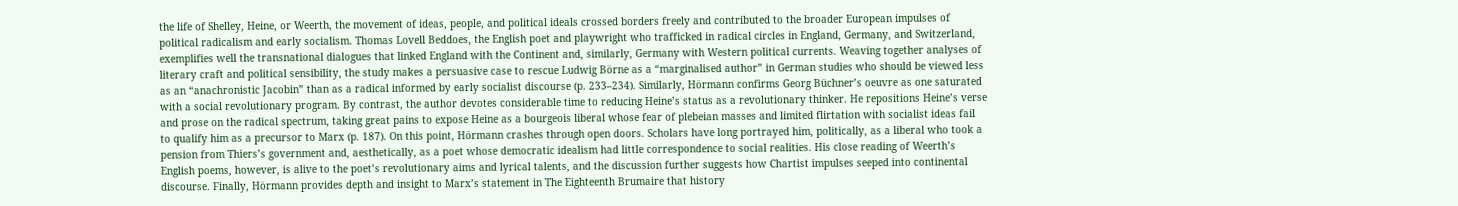the life of Shelley, Heine, or Weerth, the movement of ideas, people, and political ideals crossed borders freely and contributed to the broader European impulses of political radicalism and early socialism. Thomas Lovell Beddoes, the English poet and playwright who trafficked in radical circles in England, Germany, and Switzerland, exemplifies well the transnational dialogues that linked England with the Continent and, similarly, Germany with Western political currents. Weaving together analyses of literary craft and political sensibility, the study makes a persuasive case to rescue Ludwig Börne as a “marginalised author” in German studies who should be viewed less as an “anachronistic Jacobin” than as a radical informed by early socialist discourse (p. 233–234). Similarly, Hörmann confirms Georg Büchner’s oeuvre as one saturated with a social revolutionary program. By contrast, the author devotes considerable time to reducing Heine’s status as a revolutionary thinker. He repositions Heine’s verse and prose on the radical spectrum, taking great pains to expose Heine as a bourgeois liberal whose fear of plebeian masses and limited flirtation with socialist ideas fail to qualify him as a precursor to Marx (p. 187). On this point, Hörmann crashes through open doors. Scholars have long portrayed him, politically, as a liberal who took a pension from Thiers’s government and, aesthetically, as a poet whose democratic idealism had little correspondence to social realities. His close reading of Weerth’s English poems, however, is alive to the poet’s revolutionary aims and lyrical talents, and the discussion further suggests how Chartist impulses seeped into continental discourse. Finally, Hörmann provides depth and insight to Marx’s statement in The Eighteenth Brumaire that history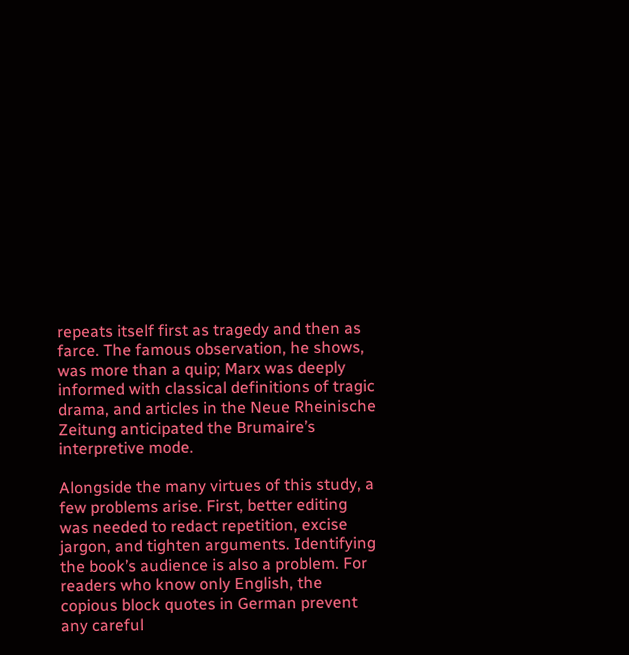repeats itself first as tragedy and then as farce. The famous observation, he shows, was more than a quip; Marx was deeply informed with classical definitions of tragic drama, and articles in the Neue Rheinische Zeitung anticipated the Brumaire’s interpretive mode.

Alongside the many virtues of this study, a few problems arise. First, better editing was needed to redact repetition, excise jargon, and tighten arguments. Identifying the book’s audience is also a problem. For readers who know only English, the copious block quotes in German prevent any careful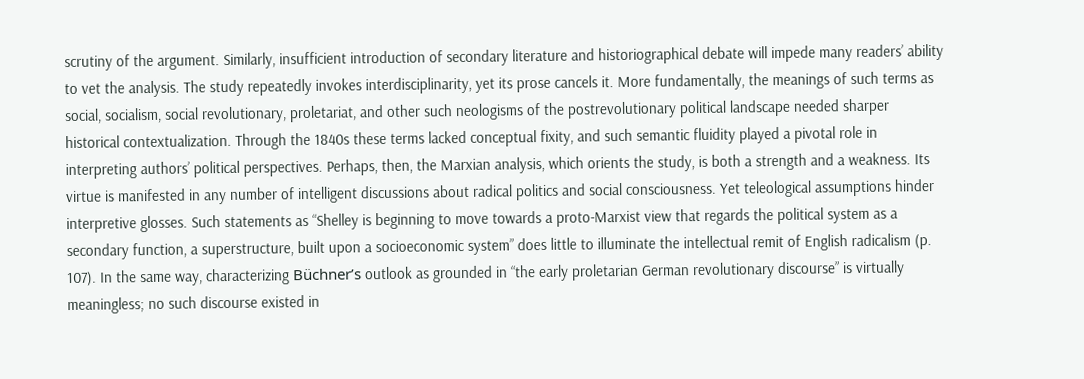scrutiny of the argument. Similarly, insufficient introduction of secondary literature and historiographical debate will impede many readers’ ability to vet the analysis. The study repeatedly invokes interdisciplinarity, yet its prose cancels it. More fundamentally, the meanings of such terms as social, socialism, social revolutionary, proletariat, and other such neologisms of the postrevolutionary political landscape needed sharper historical contextualization. Through the 1840s these terms lacked conceptual fixity, and such semantic fluidity played a pivotal role in interpreting authors’ political perspectives. Perhaps, then, the Marxian analysis, which orients the study, is both a strength and a weakness. Its virtue is manifested in any number of intelligent discussions about radical politics and social consciousness. Yet teleological assumptions hinder interpretive glosses. Such statements as “Shelley is beginning to move towards a proto-Marxist view that regards the political system as a secondary function, a superstructure, built upon a socioeconomic system” does little to illuminate the intellectual remit of English radicalism (p. 107). In the same way, characterizing Büchner’s outlook as grounded in “the early proletarian German revolutionary discourse” is virtually meaningless; no such discourse existed in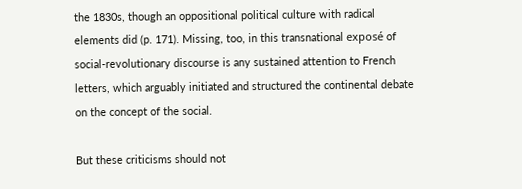the 1830s, though an oppositional political culture with radical elements did (p. 171). Missing, too, in this transnational exposé of social-revolutionary discourse is any sustained attention to French letters, which arguably initiated and structured the continental debate on the concept of the social.

But these criticisms should not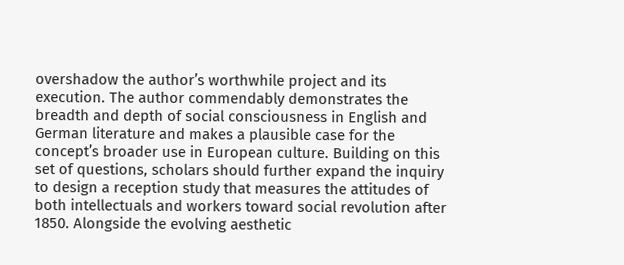overshadow the author’s worthwhile project and its execution. The author commendably demonstrates the breadth and depth of social consciousness in English and German literature and makes a plausible case for the concept’s broader use in European culture. Building on this set of questions, scholars should further expand the inquiry to design a reception study that measures the attitudes of both intellectuals and workers toward social revolution after 1850. Alongside the evolving aesthetic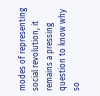modes of representing social revolution, it remains a pressing question to know why so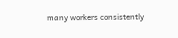many workers consistently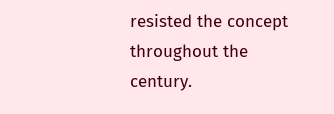resisted the concept throughout the century.